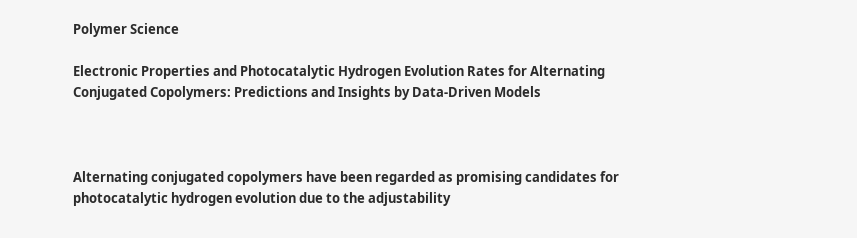Polymer Science

Electronic Properties and Photocatalytic Hydrogen Evolution Rates for Alternating Conjugated Copolymers: Predictions and Insights by Data-Driven Models



Alternating conjugated copolymers have been regarded as promising candidates for photocatalytic hydrogen evolution due to the adjustability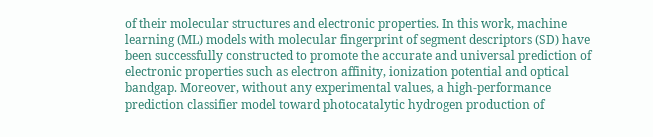of their molecular structures and electronic properties. In this work, machine learning (ML) models with molecular fingerprint of segment descriptors (SD) have been successfully constructed to promote the accurate and universal prediction of electronic properties such as electron affinity, ionization potential and optical bandgap. Moreover, without any experimental values, a high-performance prediction classifier model toward photocatalytic hydrogen production of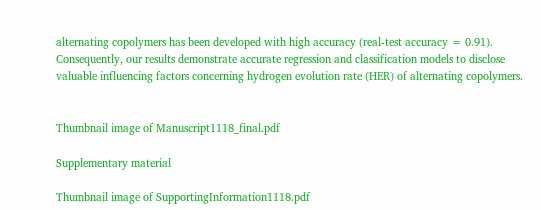alternating copolymers has been developed with high accuracy (real-test accuracy = 0.91). Consequently, our results demonstrate accurate regression and classification models to disclose valuable influencing factors concerning hydrogen evolution rate (HER) of alternating copolymers.


Thumbnail image of Manuscript1118_final.pdf

Supplementary material

Thumbnail image of SupportingInformation1118.pdf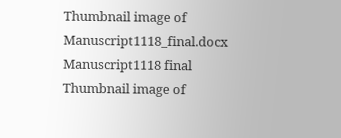Thumbnail image of Manuscript1118_final.docx
Manuscript1118 final
Thumbnail image of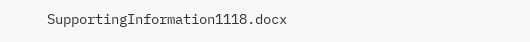SupportingInformation1118.docx